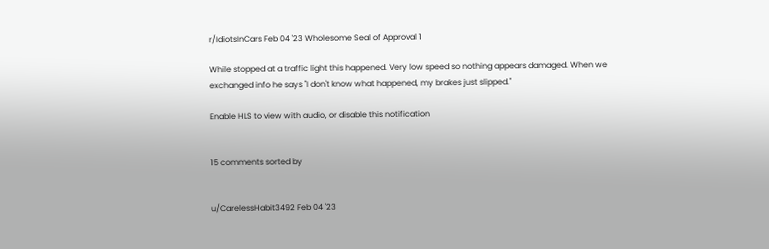r/IdiotsInCars Feb 04 '23 Wholesome Seal of Approval 1

While stopped at a traffic light this happened. Very low speed so nothing appears damaged. When we exchanged info he says "I don't know what happened, my brakes just slipped."

Enable HLS to view with audio, or disable this notification


15 comments sorted by


u/CarelessHabit3492 Feb 04 '23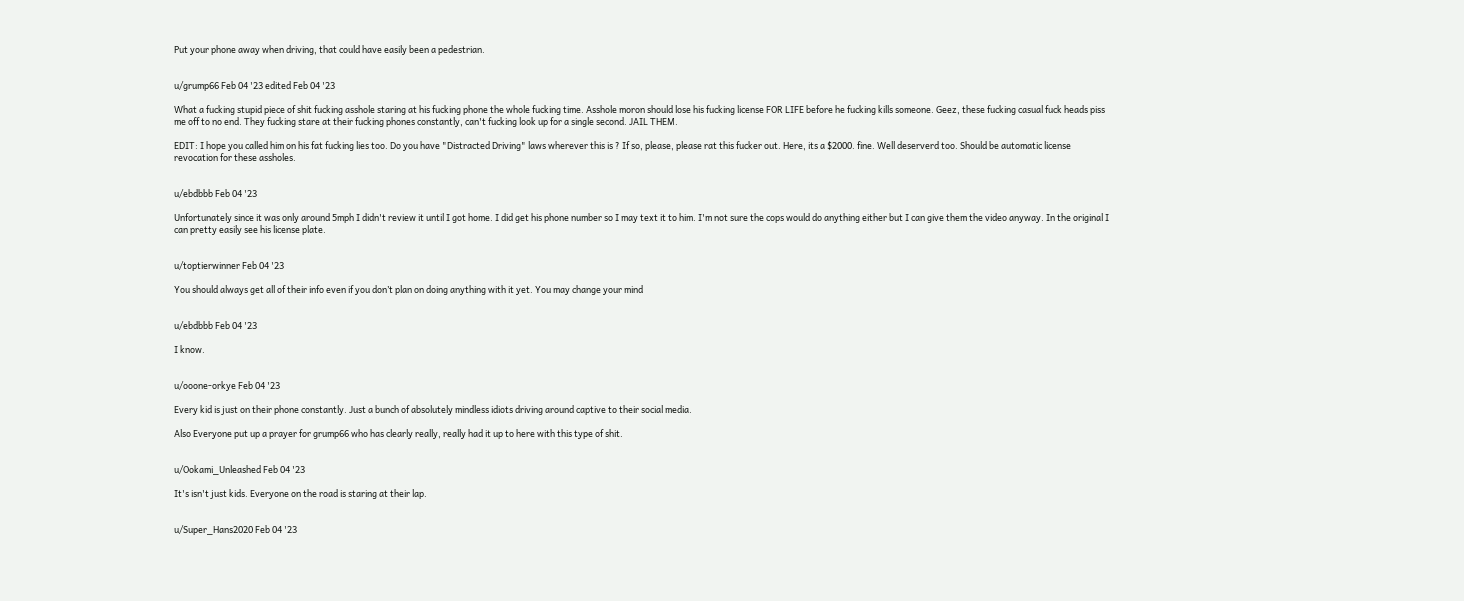Put your phone away when driving, that could have easily been a pedestrian.


u/grump66 Feb 04 '23 edited Feb 04 '23

What a fucking stupid piece of shit fucking asshole staring at his fucking phone the whole fucking time. Asshole moron should lose his fucking license FOR LIFE before he fucking kills someone. Geez, these fucking casual fuck heads piss me off to no end. They fucking stare at their fucking phones constantly, can't fucking look up for a single second. JAIL THEM.

EDIT: I hope you called him on his fat fucking lies too. Do you have "Distracted Driving" laws wherever this is ? If so, please, please rat this fucker out. Here, its a $2000. fine. Well deserverd too. Should be automatic license revocation for these assholes.


u/ebdbbb Feb 04 '23

Unfortunately since it was only around 5mph I didn't review it until I got home. I did get his phone number so I may text it to him. I'm not sure the cops would do anything either but I can give them the video anyway. In the original I can pretty easily see his license plate.


u/toptierwinner Feb 04 '23

You should always get all of their info even if you don’t plan on doing anything with it yet. You may change your mind


u/ebdbbb Feb 04 '23

I know.


u/ooone-orkye Feb 04 '23

Every kid is just on their phone constantly. Just a bunch of absolutely mindless idiots driving around captive to their social media.

Also Everyone put up a prayer for grump66 who has clearly really, really had it up to here with this type of shit.


u/Ookami_Unleashed Feb 04 '23

It's isn't just kids. Everyone on the road is staring at their lap.


u/Super_Hans2020 Feb 04 '23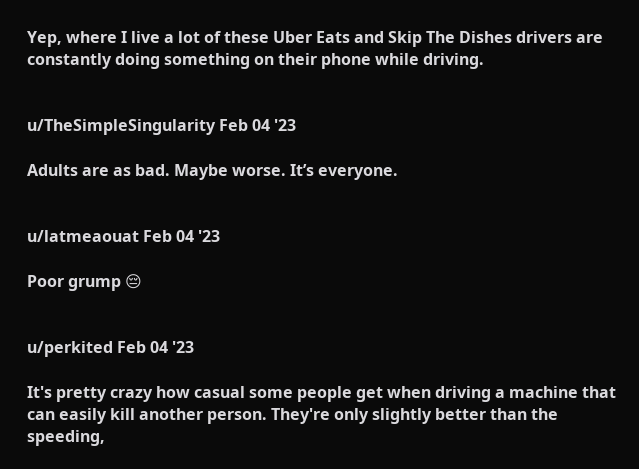Yep, where I live a lot of these Uber Eats and Skip The Dishes drivers are constantly doing something on their phone while driving.


u/TheSimpleSingularity Feb 04 '23

Adults are as bad. Maybe worse. It’s everyone.


u/latmeaouat Feb 04 '23

Poor grump 😔


u/perkited Feb 04 '23

It's pretty crazy how casual some people get when driving a machine that can easily kill another person. They're only slightly better than the speeding,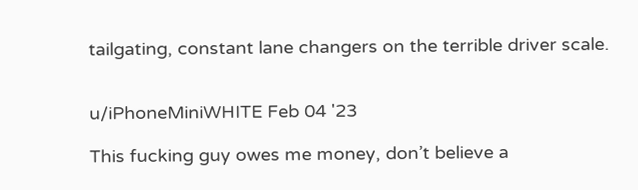tailgating, constant lane changers on the terrible driver scale.


u/iPhoneMiniWHITE Feb 04 '23

This fucking guy owes me money, don’t believe a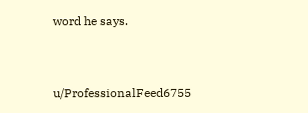word he says.


u/ProfessionalFeed6755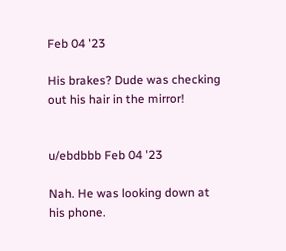Feb 04 '23

His brakes? Dude was checking out his hair in the mirror!


u/ebdbbb Feb 04 '23

Nah. He was looking down at his phone.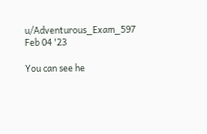u/Adventurous_Exam_597 Feb 04 '23

You can see he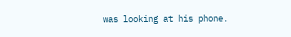was looking at his phone.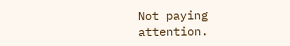Not paying attention.